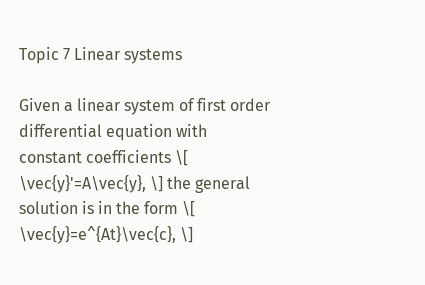Topic 7 Linear systems

Given a linear system of first order differential equation with constant coefficients \[ \vec{y}'=A\vec{y}, \] the general solution is in the form \[ \vec{y}=e^{At}\vec{c}, \]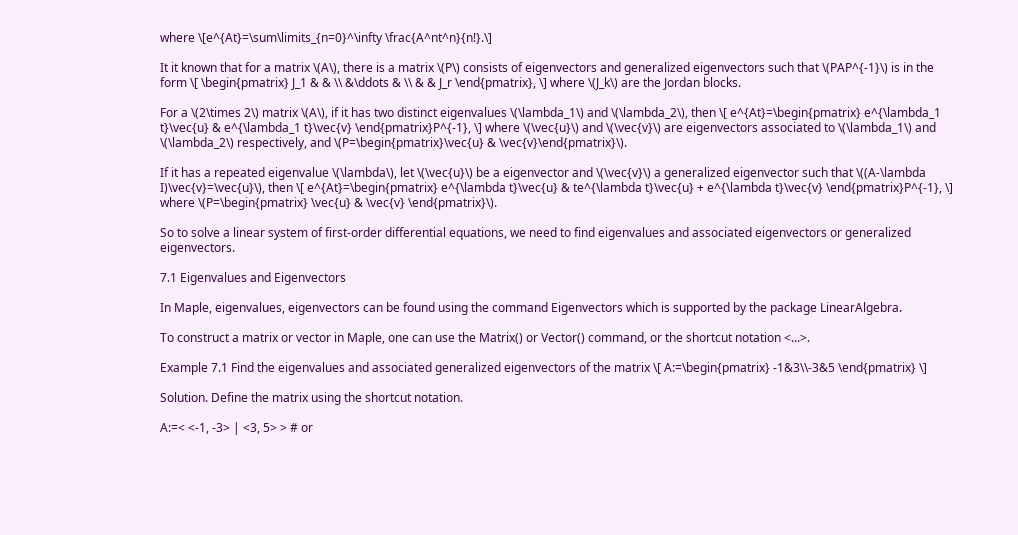where \[e^{At}=\sum\limits_{n=0}^\infty \frac{A^nt^n}{n!}.\]

It it known that for a matrix \(A\), there is a matrix \(P\) consists of eigenvectors and generalized eigenvectors such that \(PAP^{-1}\) is in the form \[ \begin{pmatrix} J_1 & & \\ &\ddots & \\ & & J_r \end{pmatrix}, \] where \(J_k\) are the Jordan blocks.

For a \(2\times 2\) matrix \(A\), if it has two distinct eigenvalues \(\lambda_1\) and \(\lambda_2\), then \[ e^{At}=\begin{pmatrix} e^{\lambda_1 t}\vec{u} & e^{\lambda_1 t}\vec{v} \end{pmatrix}P^{-1}, \] where \(\vec{u}\) and \(\vec{v}\) are eigenvectors associated to \(\lambda_1\) and \(\lambda_2\) respectively, and \(P=\begin{pmatrix}\vec{u} & \vec{v}\end{pmatrix}\).

If it has a repeated eigenvalue \(\lambda\), let \(\vec{u}\) be a eigenvector and \(\vec{v}\) a generalized eigenvector such that \((A-\lambda I)\vec{v}=\vec{u}\), then \[ e^{At}=\begin{pmatrix} e^{\lambda t}\vec{u} & te^{\lambda t}\vec{u} + e^{\lambda t}\vec{v} \end{pmatrix}P^{-1}, \] where \(P=\begin{pmatrix} \vec{u} & \vec{v} \end{pmatrix}\).

So to solve a linear system of first-order differential equations, we need to find eigenvalues and associated eigenvectors or generalized eigenvectors.

7.1 Eigenvalues and Eigenvectors

In Maple, eigenvalues, eigenvectors can be found using the command Eigenvectors which is supported by the package LinearAlgebra.

To construct a matrix or vector in Maple, one can use the Matrix() or Vector() command, or the shortcut notation <...>.

Example 7.1 Find the eigenvalues and associated generalized eigenvectors of the matrix \[ A:=\begin{pmatrix} -1&3\\-3&5 \end{pmatrix} \]

Solution. Define the matrix using the shortcut notation.

A:=< <-1, -3> | <3, 5> > # or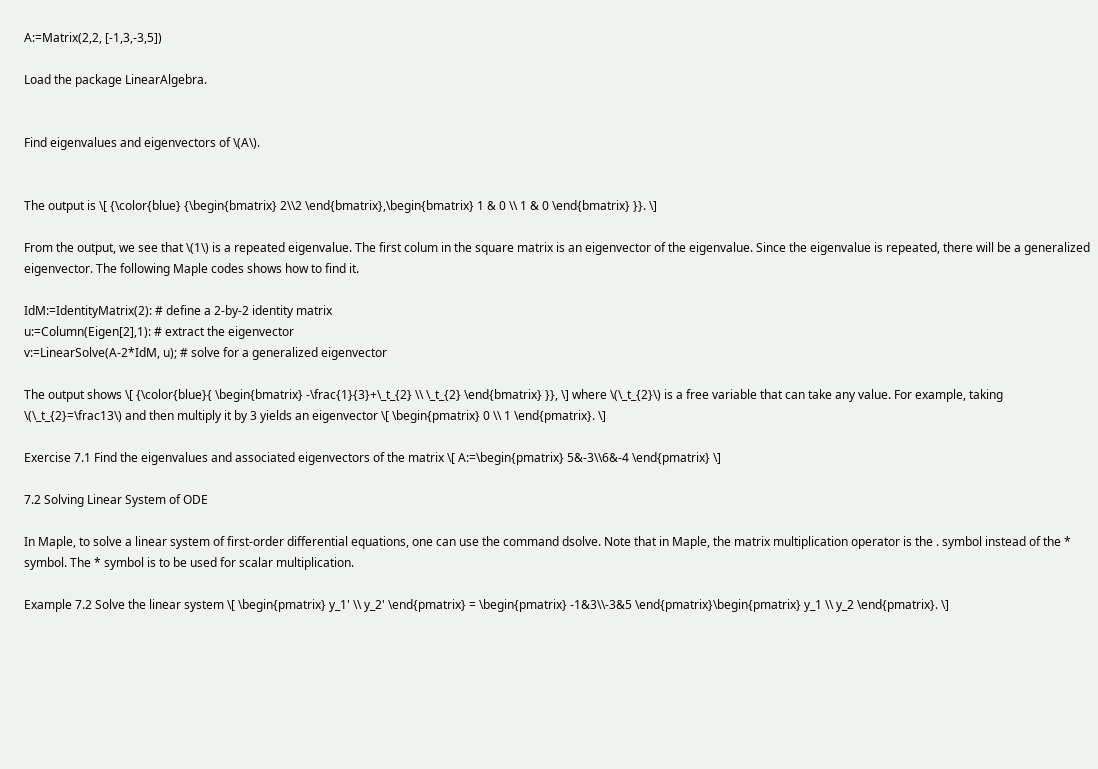A:=Matrix(2,2, [-1,3,-3,5])

Load the package LinearAlgebra.


Find eigenvalues and eigenvectors of \(A\).


The output is \[ {\color{blue} {\begin{bmatrix} 2\\2 \end{bmatrix},\begin{bmatrix} 1 & 0 \\ 1 & 0 \end{bmatrix} }}. \]

From the output, we see that \(1\) is a repeated eigenvalue. The first colum in the square matrix is an eigenvector of the eigenvalue. Since the eigenvalue is repeated, there will be a generalized eigenvector. The following Maple codes shows how to find it.

IdM:=IdentityMatrix(2): # define a 2-by-2 identity matrix
u:=Column(Eigen[2],1): # extract the eigenvector
v:=LinearSolve(A-2*IdM, u); # solve for a generalized eigenvector

The output shows \[ {\color{blue}{ \begin{bmatrix} -\frac{1}{3}+\_t_{2} \\ \_t_{2} \end{bmatrix} }}, \] where \(\_t_{2}\) is a free variable that can take any value. For example, taking \(\_t_{2}=\frac13\) and then multiply it by 3 yields an eigenvector \[ \begin{pmatrix} 0 \\ 1 \end{pmatrix}. \]

Exercise 7.1 Find the eigenvalues and associated eigenvectors of the matrix \[ A:=\begin{pmatrix} 5&-3\\6&-4 \end{pmatrix} \]

7.2 Solving Linear System of ODE

In Maple, to solve a linear system of first-order differential equations, one can use the command dsolve. Note that in Maple, the matrix multiplication operator is the . symbol instead of the * symbol. The * symbol is to be used for scalar multiplication.

Example 7.2 Solve the linear system \[ \begin{pmatrix} y_1' \\ y_2' \end{pmatrix} = \begin{pmatrix} -1&3\\-3&5 \end{pmatrix}\begin{pmatrix} y_1 \\ y_2 \end{pmatrix}. \]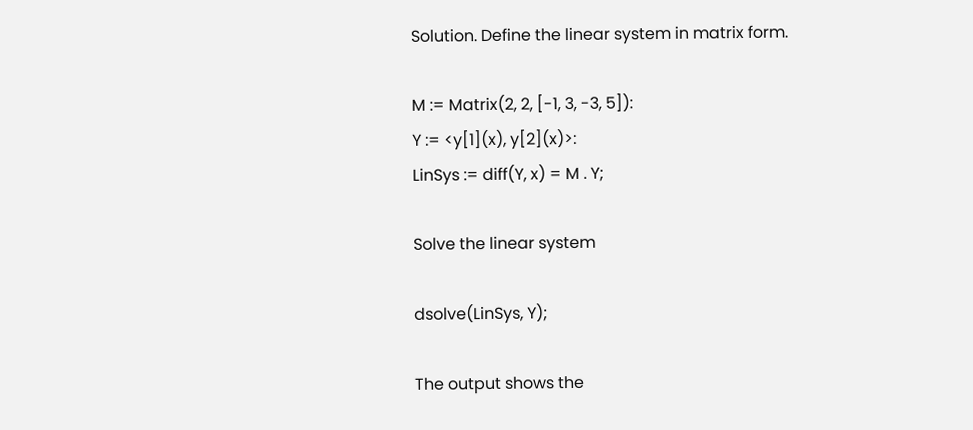Solution. Define the linear system in matrix form.

M := Matrix(2, 2, [-1, 3, -3, 5]):
Y := <y[1](x), y[2](x)>:
LinSys := diff(Y, x) = M . Y;

Solve the linear system

dsolve(LinSys, Y);

The output shows the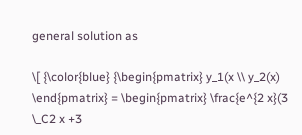general solution as

\[ {\color{blue} {\begin{pmatrix} y_1(x \\ y_2(x) \end{pmatrix} = \begin{pmatrix} \frac{e^{2 x}(3 \_C2 x +3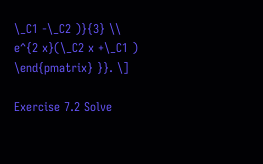\_C1 -\_C2 )}{3} \\ e^{2 x}(\_C2 x +\_C1 ) \end{pmatrix} }}. \]

Exercise 7.2 Solve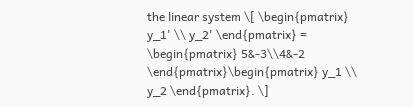the linear system \[ \begin{pmatrix} y_1' \\ y_2' \end{pmatrix} = \begin{pmatrix} 5&-3\\4&-2 \end{pmatrix}\begin{pmatrix} y_1 \\ y_2 \end{pmatrix}. \]